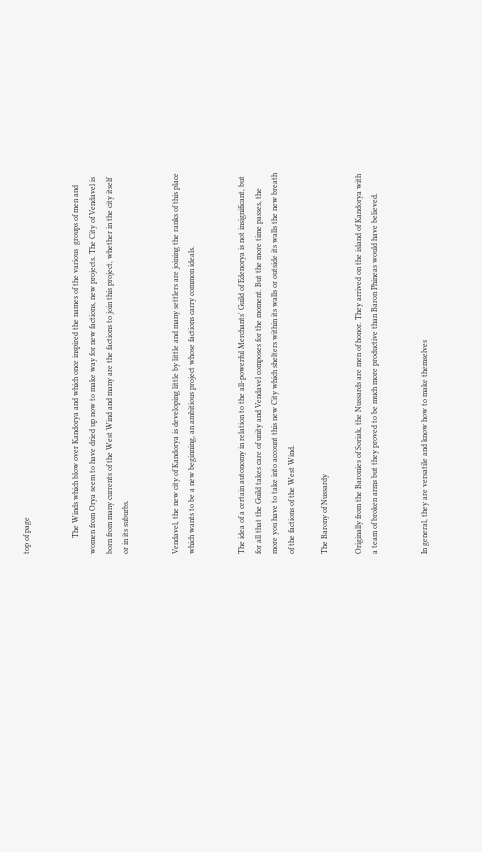top of page


        The Winds which blow over Kandorya and which once inspired the names of the various  groups of men and women from Orya seem to have dried up now to make way for new factions, new projects. The City of Vendavel is born from many currents of the West Wind and many are the factions to join this project, whether in the city itself or in its suburbs.


Vendavel, the new city of Kandorya is developing little by little and many settlers are joining the ranks of this place which wants to be a new beginning, an ambitious project whose factions carry common ideals.


The idea of a certain autonomy in relation to the all-powerful Merchants' Guild of Edenorya is not insignificant, but for all that the Guild takes care of unity and Vendavel composes for the moment. But the more time passes, the more you have to take into account this new City which shelters within its walls or outside its walls the new breath of the factions of the West Wind.

The Barony of Nussardy

Originally from the Baronies of Soriak, the Nussards are men of honor. They arrived on the island of Kandorya with a team of broken arms but they proved to be much more productive than Baron Phineas would have believed.


In general, they are versatile and know how to make themselves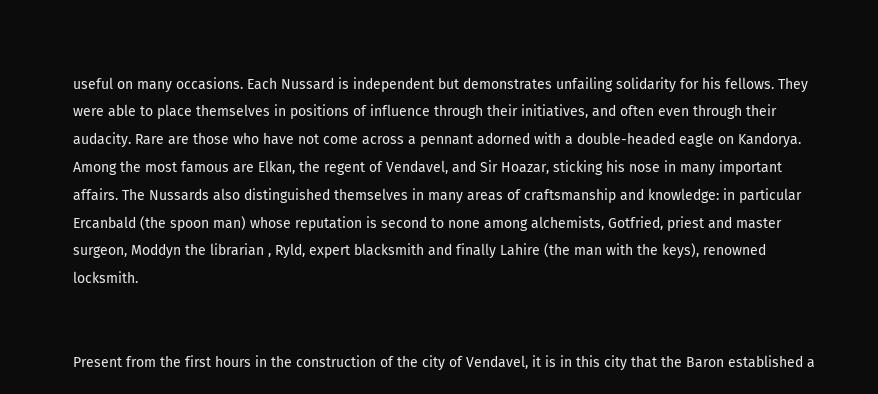useful on many occasions. Each Nussard is independent but demonstrates unfailing solidarity for his fellows. They were able to place themselves in positions of influence through their initiatives, and often even through their audacity. Rare are those who have not come across a pennant adorned with a double-headed eagle on Kandorya. Among the most famous are Elkan, the regent of Vendavel, and Sir Hoazar, sticking his nose in many important affairs. The Nussards also distinguished themselves in many areas of craftsmanship and knowledge: in particular Ercanbald (the spoon man) whose reputation is second to none among alchemists, Gotfried, priest and master surgeon, Moddyn the librarian , Ryld, expert blacksmith and finally Lahire (the man with the keys), renowned locksmith.


Present from the first hours in the construction of the city of Vendavel, it is in this city that the Baron established a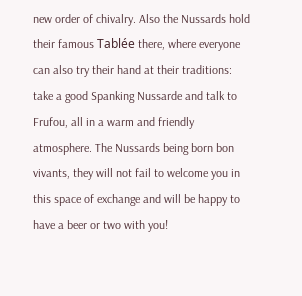new order of chivalry. Also the Nussards hold their famous Tablée there, where everyone can also try their hand at their traditions: take a good Spanking Nussarde and talk to Frufou, all in a warm and friendly atmosphere. The Nussards being born bon vivants, they will not fail to welcome you in this space of exchange and will be happy to have a beer or two with you!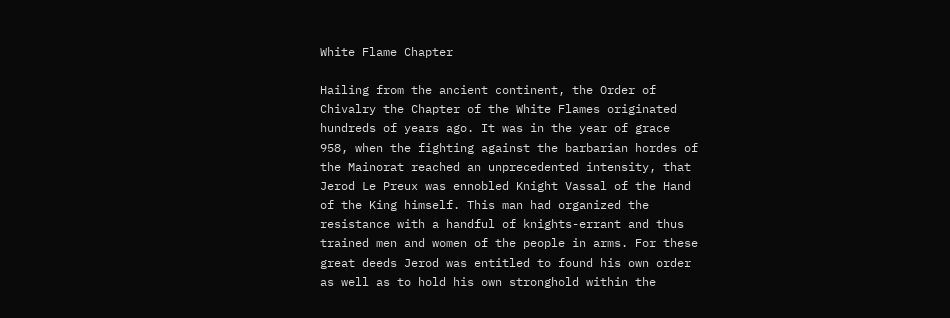White Flame Chapter

Hailing from the ancient continent, the Order of Chivalry the Chapter of the White Flames originated hundreds of years ago. It was in the year of grace 958, when the fighting against the barbarian hordes of the Mainorat reached an unprecedented intensity, that Jerod Le Preux was ennobled Knight Vassal of the Hand of the King himself. This man had organized the resistance with a handful of knights-errant and thus trained men and women of the people in arms. For these great deeds Jerod was entitled to found his own order as well as to hold his own stronghold within the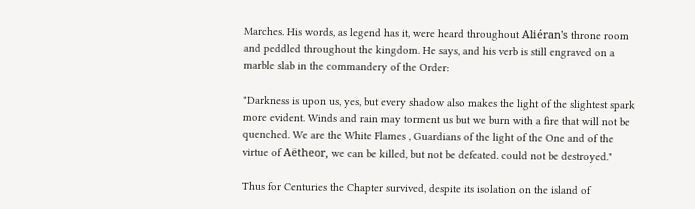Marches. His words, as legend has it, were heard throughout Aliéran's throne room and peddled throughout the kingdom. He says, and his verb is still engraved on a marble slab in the commandery of the Order:

"Darkness is upon us, yes, but every shadow also makes the light of the slightest spark more evident. Winds and rain may torment us but we burn with a fire that will not be quenched. We are the White Flames , Guardians of the light of the One and of the virtue of Aëtheor, we can be killed, but not be defeated. could not be destroyed."

Thus for Centuries the Chapter survived, despite its isolation on the island of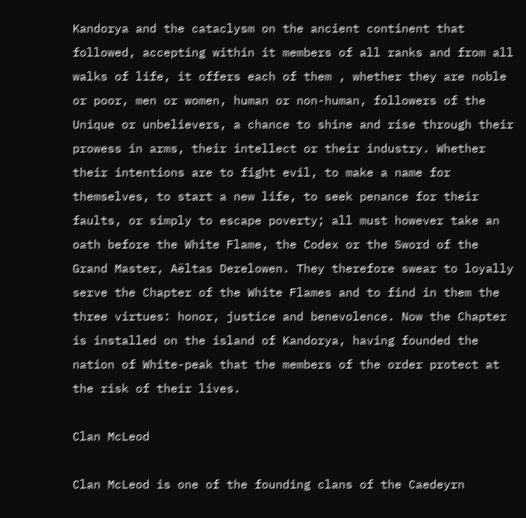Kandorya and the cataclysm on the ancient continent that followed, accepting within it members of all ranks and from all walks of life, it offers each of them , whether they are noble or poor, men or women, human or non-human, followers of the Unique or unbelievers, a chance to shine and rise through their prowess in arms, their intellect or their industry. Whether their intentions are to fight evil, to make a name for themselves, to start a new life, to seek penance for their faults, or simply to escape poverty; all must however take an oath before the White Flame, the Codex or the Sword of the Grand Master, Aëltas Derelowen. They therefore swear to loyally serve the Chapter of the White Flames and to find in them the three virtues: honor, justice and benevolence. Now the Chapter is installed on the island of Kandorya, having founded the nation of White-peak that the members of the order protect at the risk of their lives.

Clan McLeod

Clan McLeod is one of the founding clans of the Caedeyrn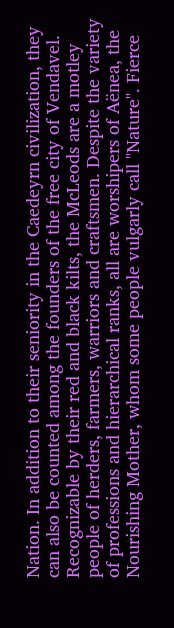Nation. In addition to their seniority in the Caedeyrn civilization, they can also be counted among the founders of the free city of Vendavel. Recognizable by their red and black kilts, the McLeods are a motley people of herders, farmers, warriors and craftsmen. Despite the variety of professions and hierarchical ranks, all are worshipers of Aënea, the Nourishing Mother, whom some people vulgarly call "Nature". Fierce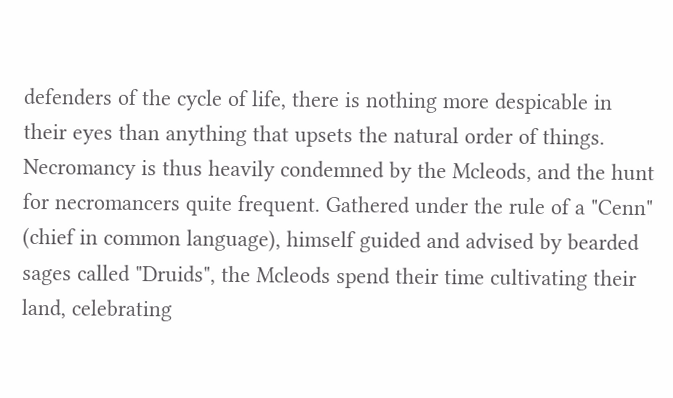defenders of the cycle of life, there is nothing more despicable in their eyes than anything that upsets the natural order of things. Necromancy is thus heavily condemned by the Mcleods, and the hunt for necromancers quite frequent. Gathered under the rule of a "Cenn" (chief in common language), himself guided and advised by bearded sages called "Druids", the Mcleods spend their time cultivating their land, celebrating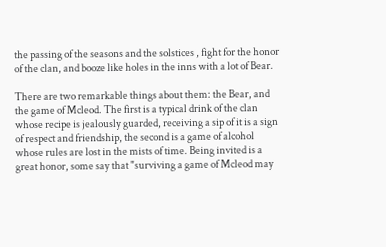the passing of the seasons and the solstices , fight for the honor of the clan, and booze like holes in the inns with a lot of Bear.

There are two remarkable things about them: the Bear, and the game of Mcleod. The first is a typical drink of the clan whose recipe is jealously guarded, receiving a sip of it is a sign of respect and friendship, the second is a game of alcohol whose rules are lost in the mists of time. Being invited is a great honor, some say that "surviving a game of Mcleod may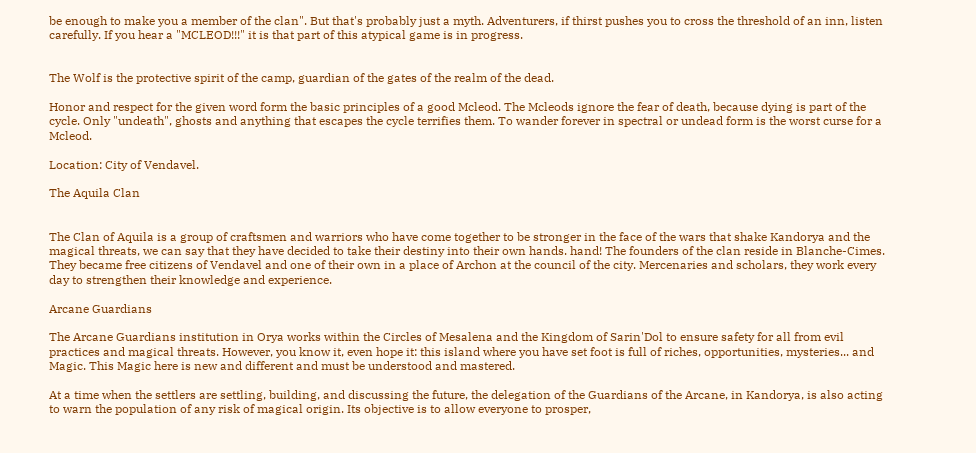be enough to make you a member of the clan". But that's probably just a myth. Adventurers, if thirst pushes you to cross the threshold of an inn, listen carefully. If you hear a "MCLEOD!!!" it is that part of this atypical game is in progress.


The Wolf is the protective spirit of the camp, guardian of the gates of the realm of the dead.

Honor and respect for the given word form the basic principles of a good Mcleod. The Mcleods ignore the fear of death, because dying is part of the cycle. Only "undeath", ghosts and anything that escapes the cycle terrifies them. To wander forever in spectral or undead form is the worst curse for a Mcleod.

Location: City of Vendavel.

The Aquila Clan


The Clan of Aquila is a group of craftsmen and warriors who have come together to be stronger in the face of the wars that shake Kandorya and the magical threats, we can say that they have decided to take their destiny into their own hands. hand! The founders of the clan reside in Blanche-Cimes. They became free citizens of Vendavel and one of their own in a place of Archon at the council of the city. Mercenaries and scholars, they work every day to strengthen their knowledge and experience.

Arcane Guardians

The Arcane Guardians institution in Orya works within the Circles of Mesalena and the Kingdom of Sarin'Dol to ensure safety for all from evil practices and magical threats. However, you know it, even hope it: this island where you have set foot is full of riches, opportunities, mysteries... and Magic. This Magic here is new and different and must be understood and mastered.

At a time when the settlers are settling, building, and discussing the future, the delegation of the Guardians of the Arcane, in Kandorya, is also acting to warn the population of any risk of magical origin. Its objective is to allow everyone to prosper,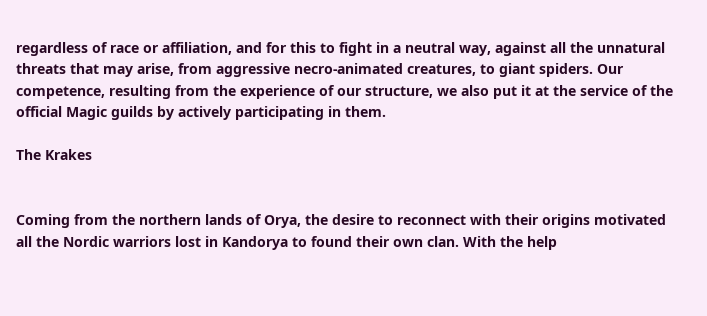regardless of race or affiliation, and for this to fight in a neutral way, against all the unnatural threats that may arise, from aggressive necro-animated creatures, to giant spiders. Our competence, resulting from the experience of our structure, we also put it at the service of the official Magic guilds by actively participating in them.

The Krakes


Coming from the northern lands of Orya, the desire to reconnect with their origins motivated all the Nordic warriors lost in Kandorya to found their own clan. With the help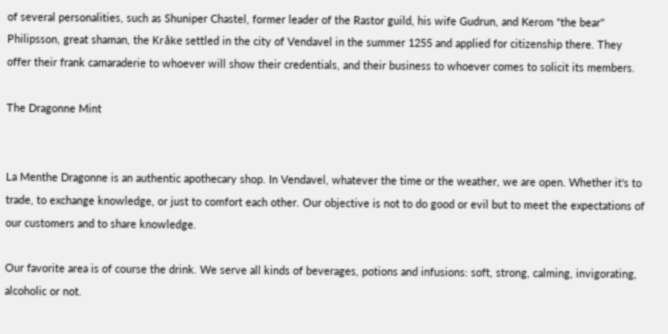of several personalities, such as Shuniper Chastel, former leader of the Rastor guild, his wife Gudrun, and Kerom "the bear" Philipsson, great shaman, the Kråke settled in the city of Vendavel in the summer 1255 and applied for citizenship there. They offer their frank camaraderie to whoever will show their credentials, and their business to whoever comes to solicit its members.

The Dragonne Mint


La Menthe Dragonne is an authentic apothecary shop. In Vendavel, whatever the time or the weather, we are open. Whether it's to trade, to exchange knowledge, or just to comfort each other. Our objective is not to do good or evil but to meet the expectations of our customers and to share knowledge.

Our favorite area is of course the drink. We serve all kinds of beverages, potions and infusions: soft, strong, calming, invigorating, alcoholic or not.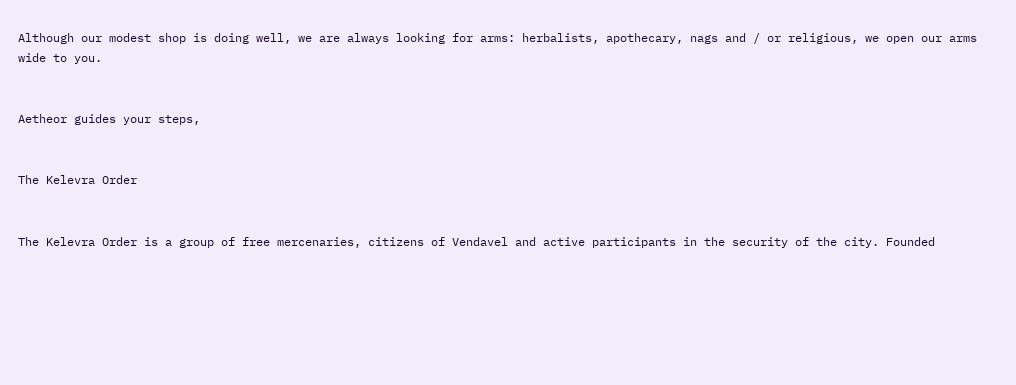Although our modest shop is doing well, we are always looking for arms: herbalists, apothecary, nags and / or religious, we open our arms wide to you.


Aetheor guides your steps,


The Kelevra Order


The Kelevra Order is a group of free mercenaries, citizens of Vendavel and active participants in the security of the city. Founded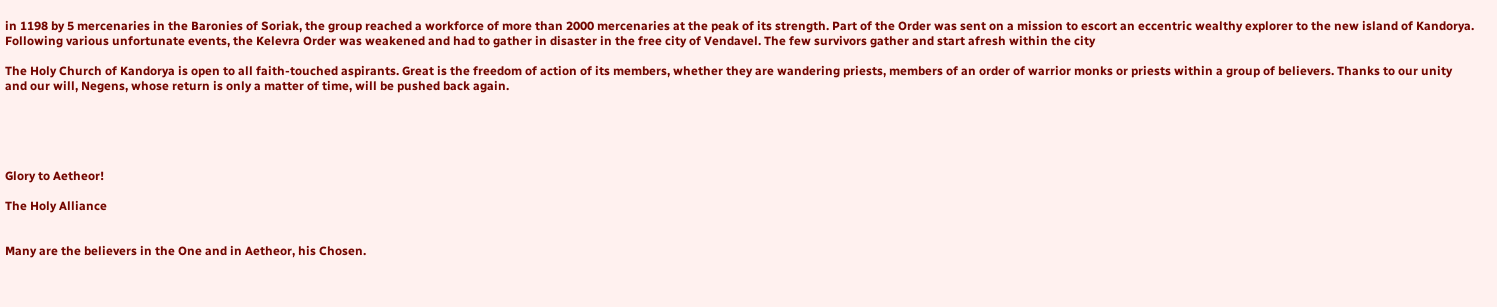in 1198 by 5 mercenaries in the Baronies of Soriak, the group reached a workforce of more than 2000 mercenaries at the peak of its strength. Part of the Order was sent on a mission to escort an eccentric wealthy explorer to the new island of Kandorya. Following various unfortunate events, the Kelevra Order was weakened and had to gather in disaster in the free city of Vendavel. The few survivors gather and start afresh within the city

The Holy Church of Kandorya is open to all faith-touched aspirants. Great is the freedom of action of its members, whether they are wandering priests, members of an order of warrior monks or priests within a group of believers. Thanks to our unity and our will, Negens, whose return is only a matter of time, will be pushed back again.





Glory to Aetheor!

The Holy Alliance


Many are the believers in the One and in Aetheor, his Chosen.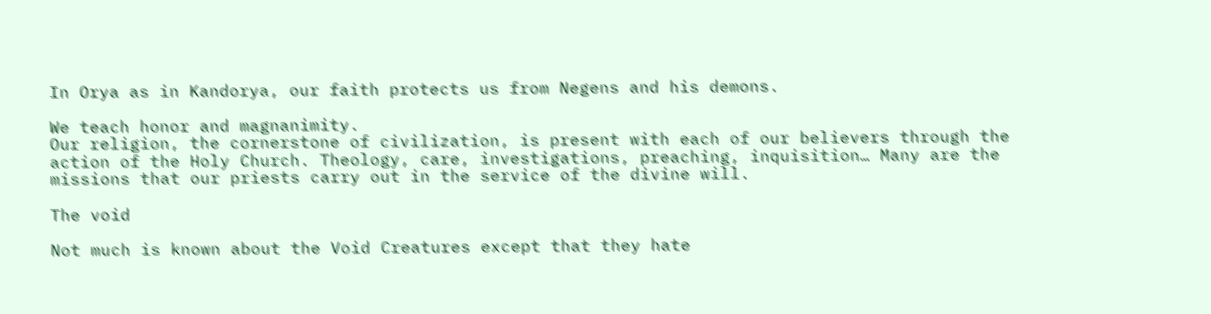In Orya as in Kandorya, our faith protects us from Negens and his demons.

We teach honor and magnanimity.
Our religion, the cornerstone of civilization, is present with each of our believers through the action of the Holy Church. Theology, care, investigations, preaching, inquisition… Many are the missions that our priests carry out in the service of the divine will.

The void

Not much is known about the Void Creatures except that they hate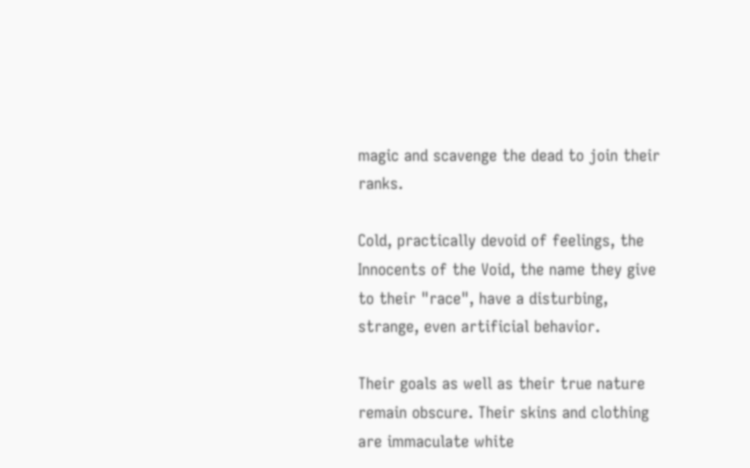magic and scavenge the dead to join their ranks.

Cold, practically devoid of feelings, the Innocents of the Void, the name they give to their "race", have a disturbing, strange, even artificial behavior.

Their goals as well as their true nature remain obscure. Their skins and clothing are immaculate white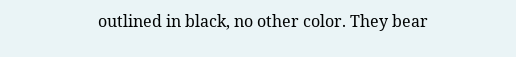outlined in black, no other color. They bear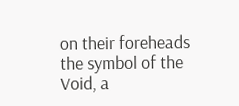on their foreheads the symbol of the Void, a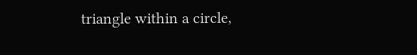triangle within a circle,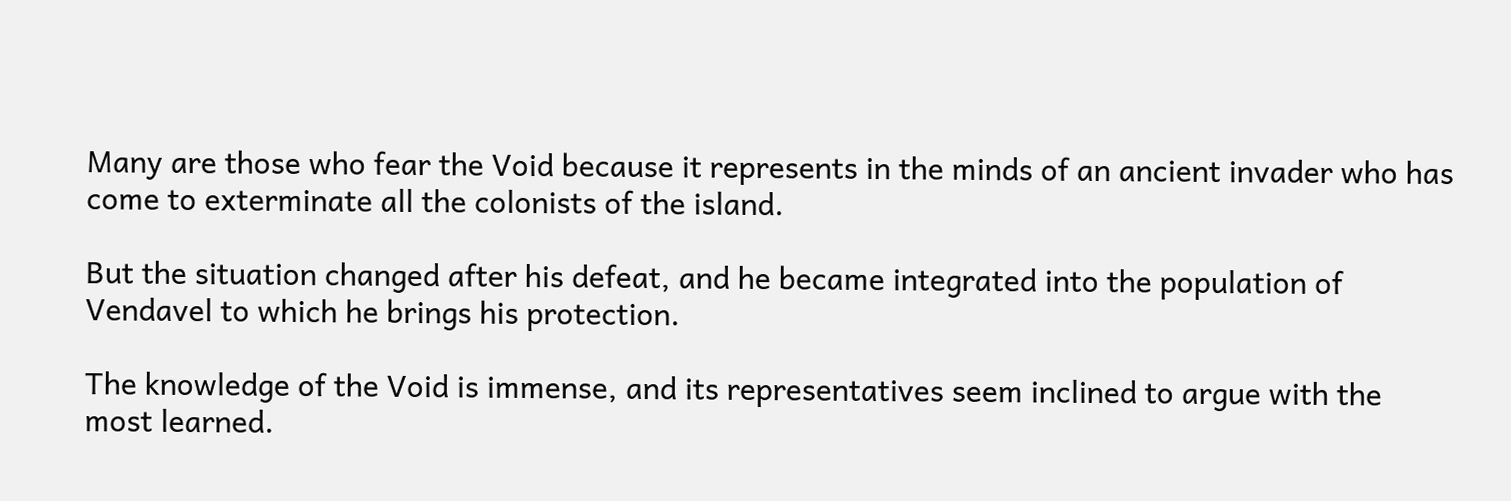Many are those who fear the Void because it represents in the minds of an ancient invader who has come to exterminate all the colonists of the island.

But the situation changed after his defeat, and he became integrated into the population of Vendavel to which he brings his protection.

The knowledge of the Void is immense, and its representatives seem inclined to argue with the most learned.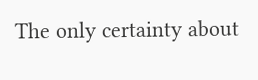The only certainty about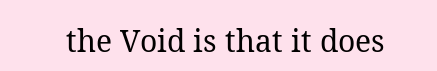the Void is that it does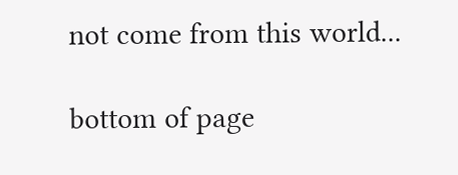not come from this world...

bottom of page